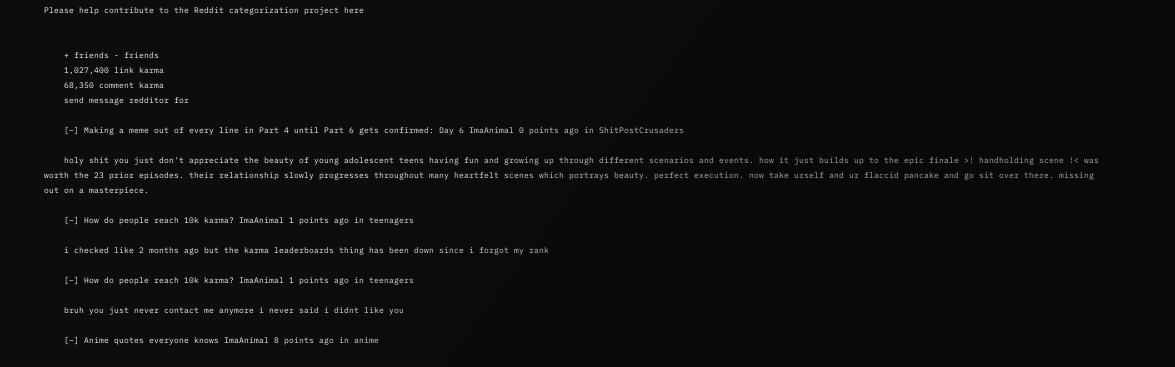Please help contribute to the Reddit categorization project here


    + friends - friends
    1,027,400 link karma
    68,350 comment karma
    send message redditor for

    [–] Making a meme out of every line in Part 4 until Part 6 gets confirmed: Day 6 ImaAnimal 0 points ago in ShitPostCrusaders

    holy shit you just don't appreciate the beauty of young adolescent teens having fun and growing up through different scenarios and events. how it just builds up to the epic finale >! handholding scene !< was worth the 23 prior episodes. their relationship slowly progresses throughout many heartfelt scenes which portrays beauty. perfect execution. now take urself and ur flaccid pancake and go sit over there. missing out on a masterpiece.

    [–] How do people reach 10k karma? ImaAnimal 1 points ago in teenagers

    i checked like 2 months ago but the karma leaderboards thing has been down since i forgot my rank

    [–] How do people reach 10k karma? ImaAnimal 1 points ago in teenagers

    bruh you just never contact me anymore i never said i didnt like you

    [–] Anime quotes everyone knows ImaAnimal 8 points ago in anime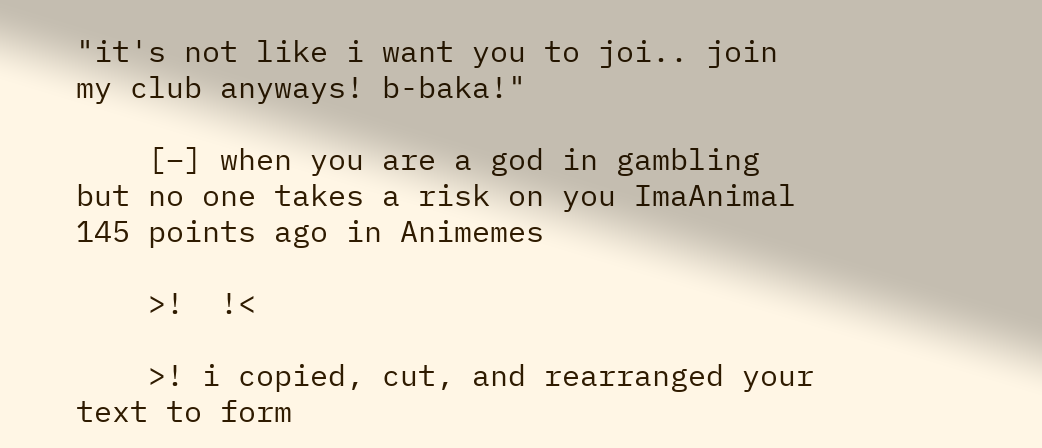"it's not like i want you to joi.. join my club anyways! b-baka!"

    [–] when you are a god in gambling but no one takes a risk on you ImaAnimal 145 points ago in Animemes

    >!  !<

    >! i copied, cut, and rearranged your text to form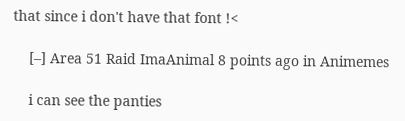that since i don't have that font !<

    [–] Area 51 Raid ImaAnimal 8 points ago in Animemes

    i can see the panties